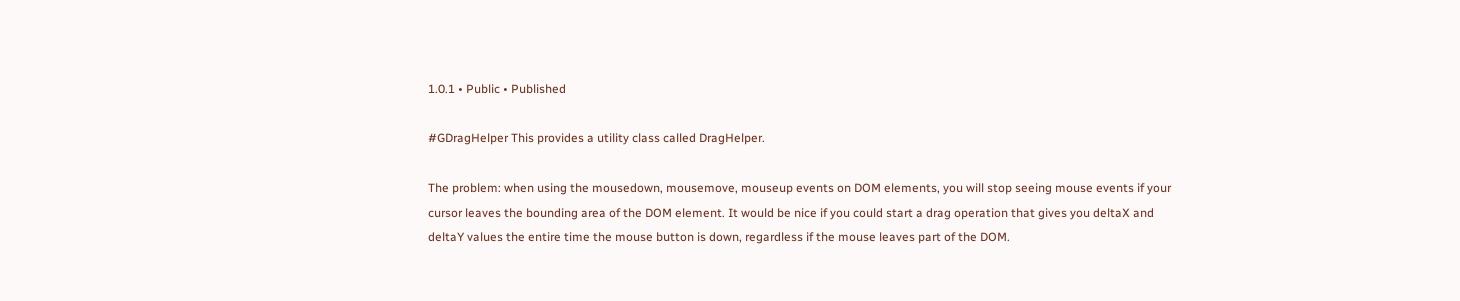1.0.1 • Public • Published

#GDragHelper This provides a utility class called DragHelper.

The problem: when using the mousedown, mousemove, mouseup events on DOM elements, you will stop seeing mouse events if your cursor leaves the bounding area of the DOM element. It would be nice if you could start a drag operation that gives you deltaX and deltaY values the entire time the mouse button is down, regardless if the mouse leaves part of the DOM.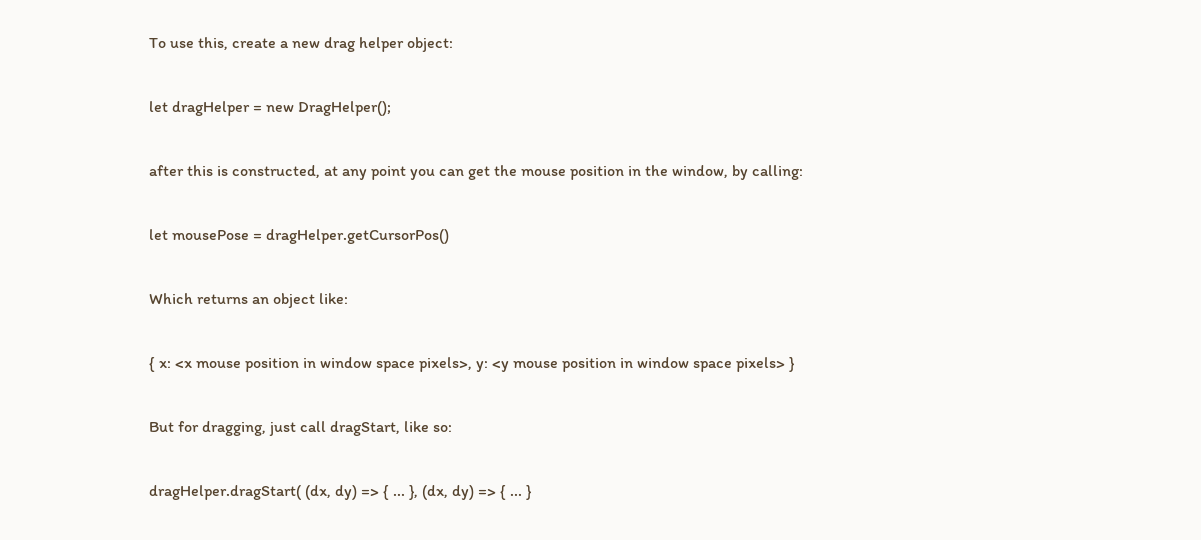To use this, create a new drag helper object:

let dragHelper = new DragHelper();

after this is constructed, at any point you can get the mouse position in the window, by calling:

let mousePose = dragHelper.getCursorPos()

Which returns an object like:

{ x: <x mouse position in window space pixels>, y: <y mouse position in window space pixels> }

But for dragging, just call dragStart, like so:

dragHelper.dragStart( (dx, dy) => { ... }, (dx, dy) => { ... }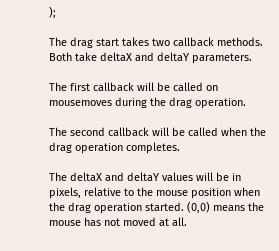);

The drag start takes two callback methods. Both take deltaX and deltaY parameters.

The first callback will be called on mousemoves during the drag operation.

The second callback will be called when the drag operation completes.

The deltaX and deltaY values will be in pixels, relative to the mouse position when the drag operation started. (0,0) means the mouse has not moved at all.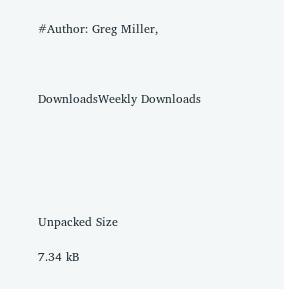#Author: Greg Miller,



DownloadsWeekly Downloads






Unpacked Size

7.34 kB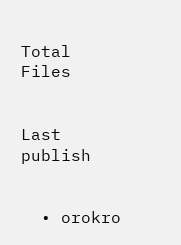Total Files


Last publish


  • orokro